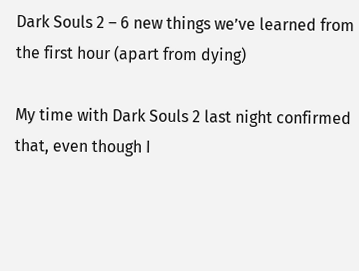Dark Souls 2 – 6 new things we’ve learned from the first hour (apart from dying)

My time with Dark Souls 2 last night confirmed that, even though I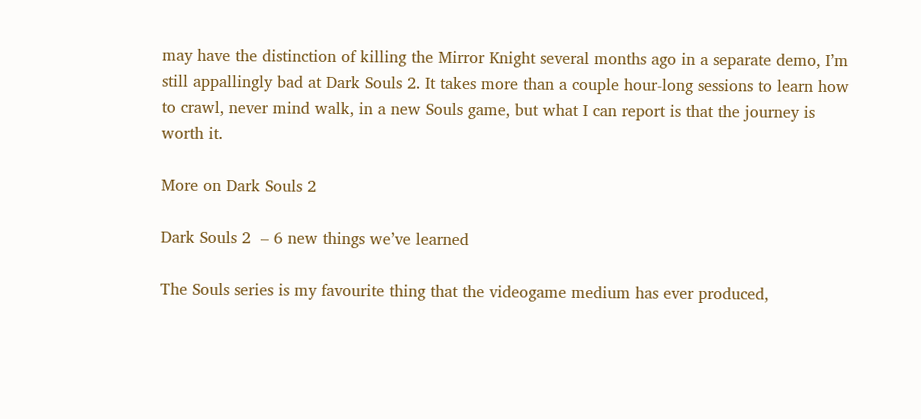may have the distinction of killing the Mirror Knight several months ago in a separate demo, I’m still appallingly bad at Dark Souls 2. It takes more than a couple hour-long sessions to learn how to crawl, never mind walk, in a new Souls game, but what I can report is that the journey is worth it.

More on Dark Souls 2

Dark Souls 2  – 6 new things we’ve learned

The Souls series is my favourite thing that the videogame medium has ever produced,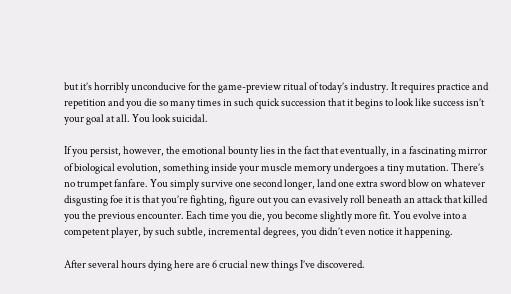but it’s horribly unconducive for the game-preview ritual of today’s industry. It requires practice and repetition and you die so many times in such quick succession that it begins to look like success isn’t your goal at all. You look suicidal.

If you persist, however, the emotional bounty lies in the fact that eventually, in a fascinating mirror of biological evolution, something inside your muscle memory undergoes a tiny mutation. There’s no trumpet fanfare. You simply survive one second longer, land one extra sword blow on whatever disgusting foe it is that you’re fighting, figure out you can evasively roll beneath an attack that killed you the previous encounter. Each time you die, you become slightly more fit. You evolve into a competent player, by such subtle, incremental degrees, you didn’t even notice it happening.

After several hours dying here are 6 crucial new things I’ve discovered.